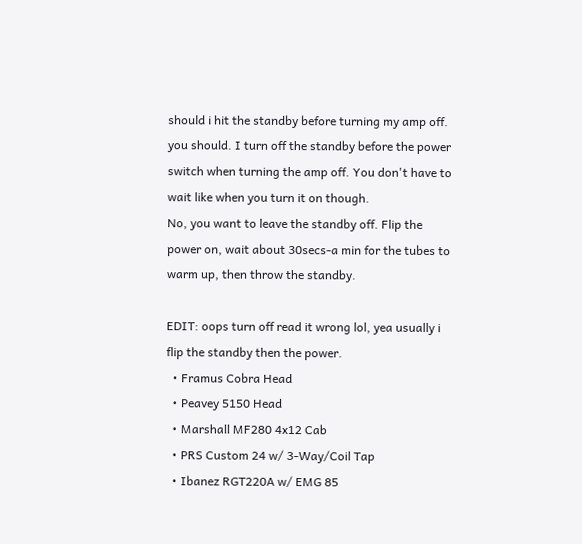should i hit the standby before turning my amp off.
you should. I turn off the standby before the power switch when turning the amp off. You don't have to wait like when you turn it on though.
No, you want to leave the standby off. Flip the power on, wait about 30secs-a min for the tubes to warm up, then throw the standby.

EDIT: oops turn off read it wrong lol, yea usually i flip the standby then the power.
  • Framus Cobra Head
  • Peavey 5150 Head
  • Marshall MF280 4x12 Cab
  • PRS Custom 24 w/ 3-Way/Coil Tap
  • Ibanez RGT220A w/ EMG 85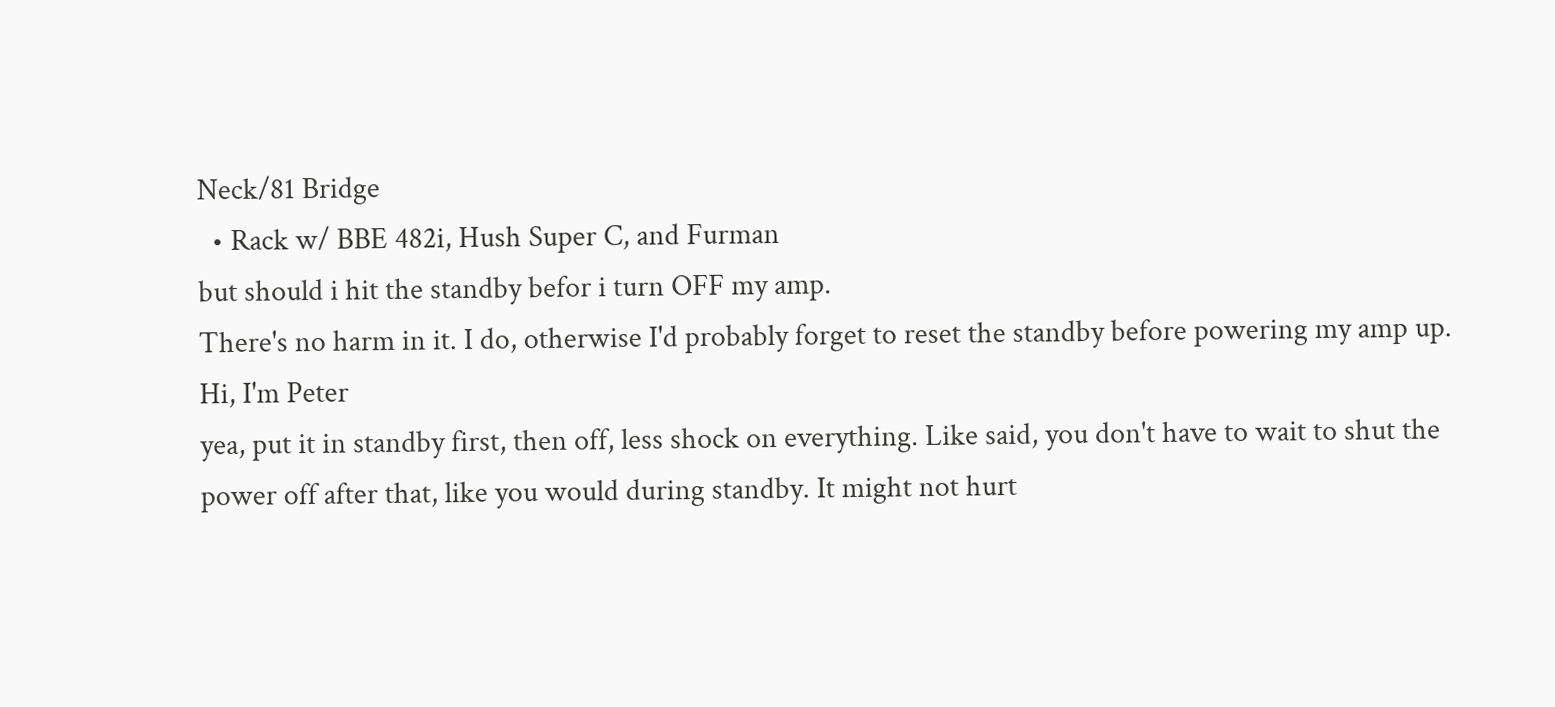Neck/81 Bridge
  • Rack w/ BBE 482i, Hush Super C, and Furman
but should i hit the standby befor i turn OFF my amp.
There's no harm in it. I do, otherwise I'd probably forget to reset the standby before powering my amp up.
Hi, I'm Peter
yea, put it in standby first, then off, less shock on everything. Like said, you don't have to wait to shut the power off after that, like you would during standby. It might not hurt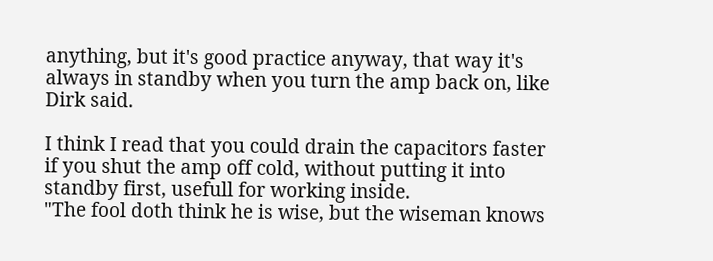anything, but it's good practice anyway, that way it's always in standby when you turn the amp back on, like Dirk said.

I think I read that you could drain the capacitors faster if you shut the amp off cold, without putting it into standby first, usefull for working inside.
"The fool doth think he is wise, but the wiseman knows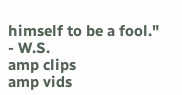himself to be a fool." - W.S.
amp clips
amp vids